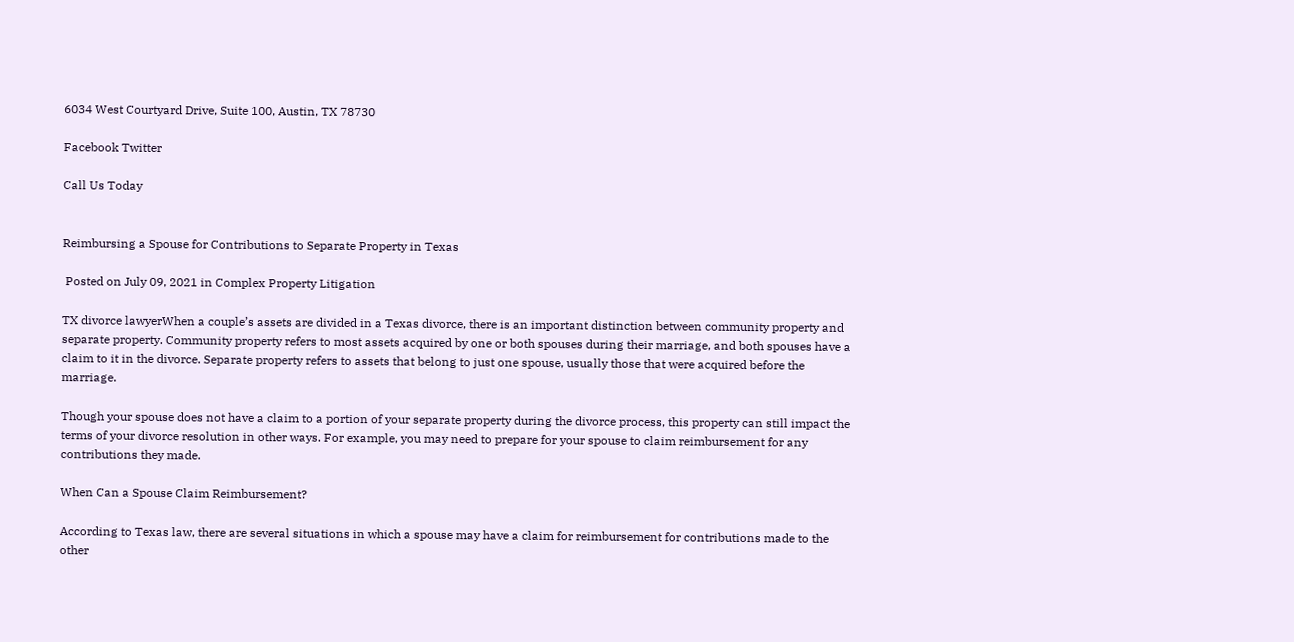6034 West Courtyard Drive, Suite 100, Austin, TX 78730

Facebook Twitter

Call Us Today


Reimbursing a Spouse for Contributions to Separate Property in Texas

 Posted on July 09, 2021 in Complex Property Litigation

TX divorce lawyerWhen a couple’s assets are divided in a Texas divorce, there is an important distinction between community property and separate property. Community property refers to most assets acquired by one or both spouses during their marriage, and both spouses have a claim to it in the divorce. Separate property refers to assets that belong to just one spouse, usually those that were acquired before the marriage.

Though your spouse does not have a claim to a portion of your separate property during the divorce process, this property can still impact the terms of your divorce resolution in other ways. For example, you may need to prepare for your spouse to claim reimbursement for any contributions they made.

When Can a Spouse Claim Reimbursement?

According to Texas law, there are several situations in which a spouse may have a claim for reimbursement for contributions made to the other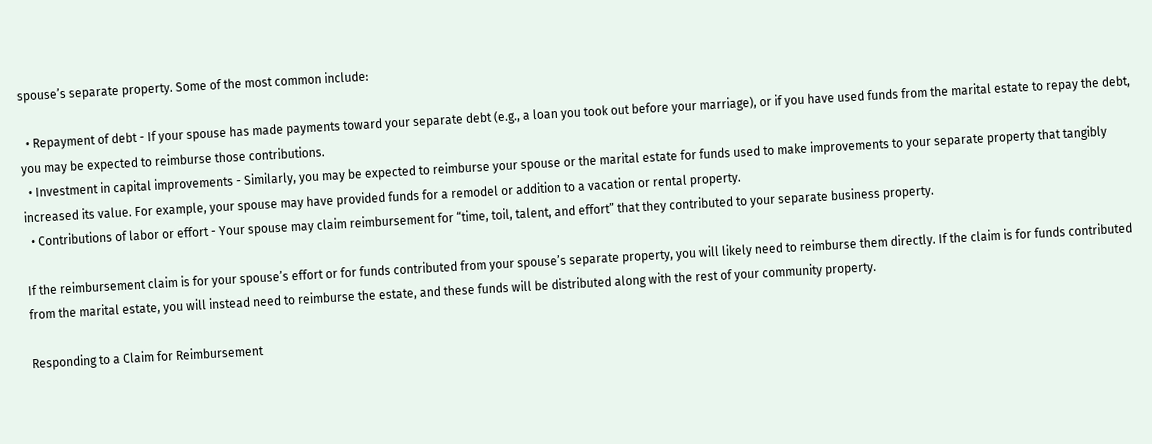spouse’s separate property. Some of the most common include:

  • Repayment of debt - If your spouse has made payments toward your separate debt (e.g., a loan you took out before your marriage), or if you have used funds from the marital estate to repay the debt, you may be expected to reimburse those contributions.
  • Investment in capital improvements - Similarly, you may be expected to reimburse your spouse or the marital estate for funds used to make improvements to your separate property that tangibly increased its value. For example, your spouse may have provided funds for a remodel or addition to a vacation or rental property.
  • Contributions of labor or effort - Your spouse may claim reimbursement for “time, toil, talent, and effort” that they contributed to your separate business property.

If the reimbursement claim is for your spouse’s effort or for funds contributed from your spouse’s separate property, you will likely need to reimburse them directly. If the claim is for funds contributed from the marital estate, you will instead need to reimburse the estate, and these funds will be distributed along with the rest of your community property.

Responding to a Claim for Reimbursement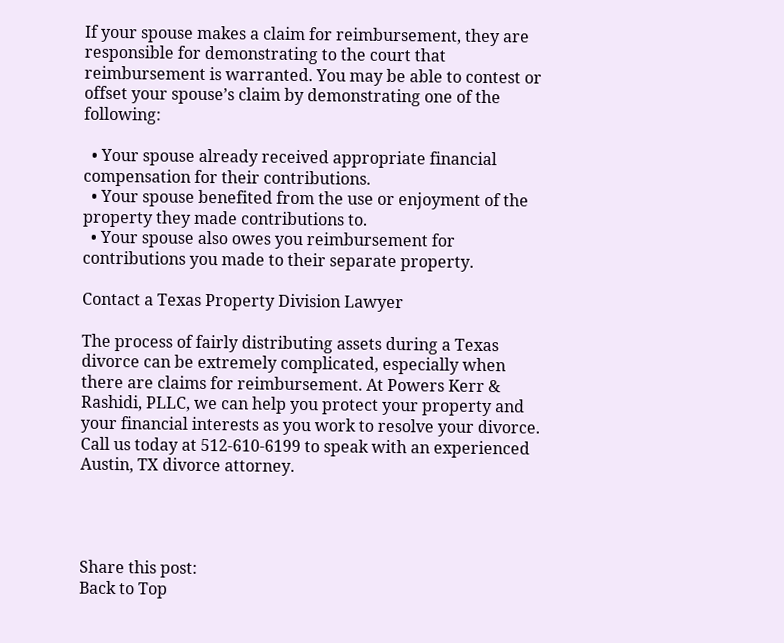If your spouse makes a claim for reimbursement, they are responsible for demonstrating to the court that reimbursement is warranted. You may be able to contest or offset your spouse’s claim by demonstrating one of the following:

  • Your spouse already received appropriate financial compensation for their contributions.
  • Your spouse benefited from the use or enjoyment of the property they made contributions to.
  • Your spouse also owes you reimbursement for contributions you made to their separate property.

Contact a Texas Property Division Lawyer

The process of fairly distributing assets during a Texas divorce can be extremely complicated, especially when there are claims for reimbursement. At Powers Kerr & Rashidi, PLLC, we can help you protect your property and your financial interests as you work to resolve your divorce. Call us today at 512-610-6199 to speak with an experienced Austin, TX divorce attorney.




Share this post:
Back to Top